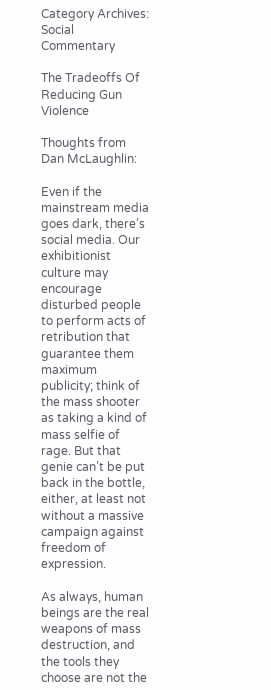Category Archives: Social Commentary

The Tradeoffs Of Reducing Gun Violence

Thoughts from Dan McLaughlin:

Even if the mainstream media goes dark, there’s social media. Our exhibitionist culture may encourage disturbed people to perform acts of retribution that guarantee them maximum publicity; think of the mass shooter as taking a kind of mass selfie of rage. But that genie can’t be put back in the bottle, either, at least not without a massive campaign against freedom of expression.

As always, human beings are the real weapons of mass destruction, and the tools they choose are not the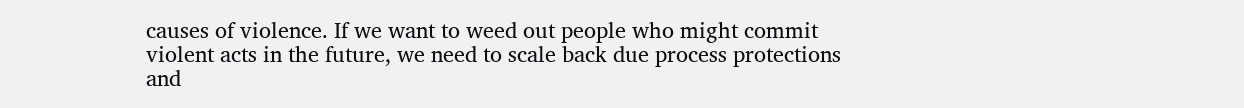causes of violence. If we want to weed out people who might commit violent acts in the future, we need to scale back due process protections and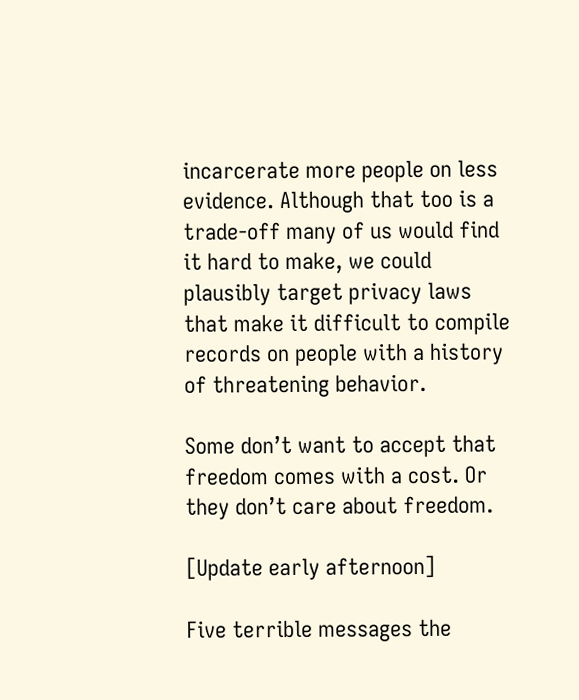incarcerate more people on less evidence. Although that too is a trade-off many of us would find it hard to make, we could plausibly target privacy laws that make it difficult to compile records on people with a history of threatening behavior.

Some don’t want to accept that freedom comes with a cost. Or they don’t care about freedom.

[Update early afternoon]

Five terrible messages the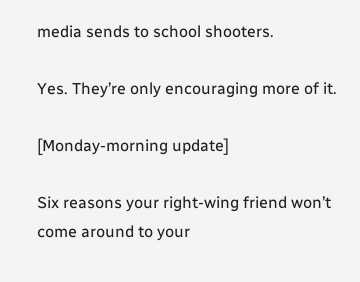media sends to school shooters.

Yes. They’re only encouraging more of it.

[Monday-morning update]

Six reasons your right-wing friend won’t come around to your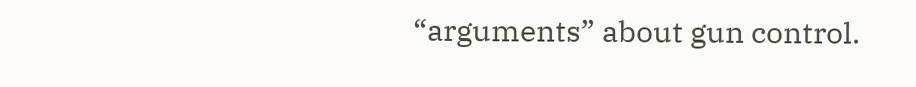“arguments” about gun control.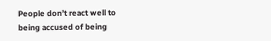People don’t react well to being accused of being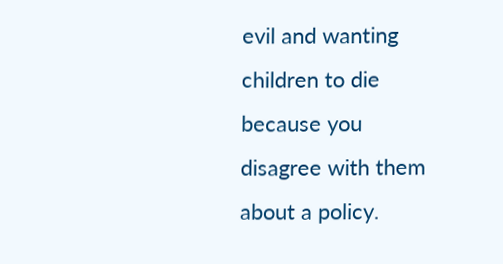evil and wanting children to die because you disagree with them about a policy.